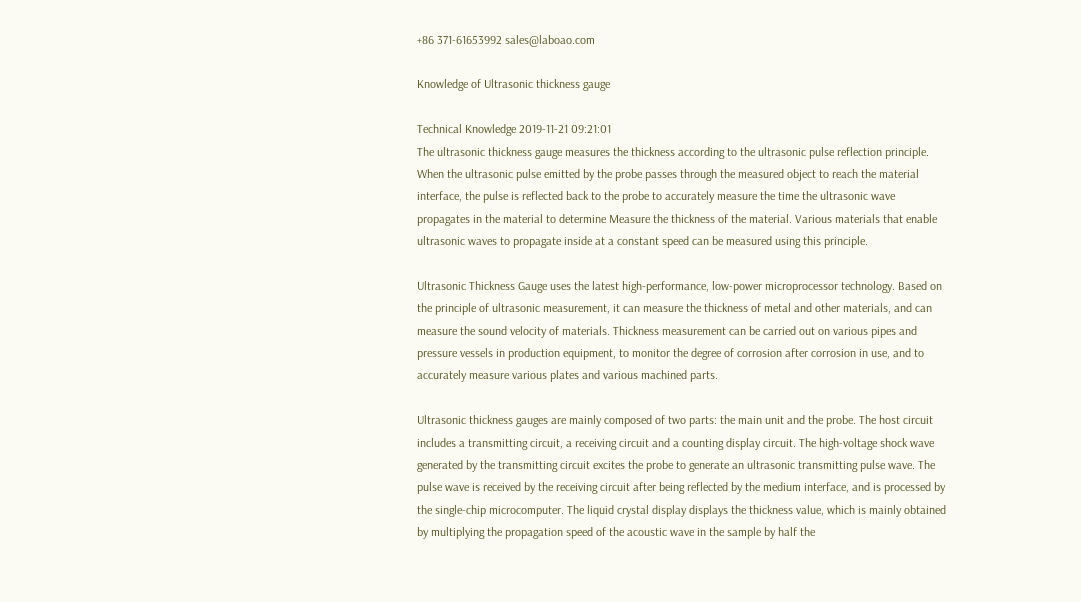+86 371-61653992 sales@laboao.com

Knowledge of Ultrasonic thickness gauge

Technical Knowledge 2019-11-21 09:21:01
The ultrasonic thickness gauge measures the thickness according to the ultrasonic pulse reflection principle. When the ultrasonic pulse emitted by the probe passes through the measured object to reach the material interface, the pulse is reflected back to the probe to accurately measure the time the ultrasonic wave propagates in the material to determine Measure the thickness of the material. Various materials that enable ultrasonic waves to propagate inside at a constant speed can be measured using this principle.

Ultrasonic Thickness Gauge uses the latest high-performance, low-power microprocessor technology. Based on the principle of ultrasonic measurement, it can measure the thickness of metal and other materials, and can measure the sound velocity of materials. Thickness measurement can be carried out on various pipes and pressure vessels in production equipment, to monitor the degree of corrosion after corrosion in use, and to accurately measure various plates and various machined parts.

Ultrasonic thickness gauges are mainly composed of two parts: the main unit and the probe. The host circuit includes a transmitting circuit, a receiving circuit and a counting display circuit. The high-voltage shock wave generated by the transmitting circuit excites the probe to generate an ultrasonic transmitting pulse wave. The pulse wave is received by the receiving circuit after being reflected by the medium interface, and is processed by the single-chip microcomputer. The liquid crystal display displays the thickness value, which is mainly obtained by multiplying the propagation speed of the acoustic wave in the sample by half the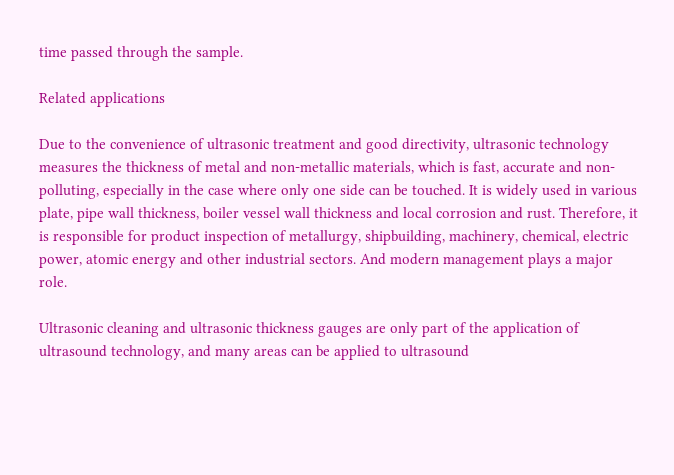time passed through the sample.

Related applications

Due to the convenience of ultrasonic treatment and good directivity, ultrasonic technology measures the thickness of metal and non-metallic materials, which is fast, accurate and non-polluting, especially in the case where only one side can be touched. It is widely used in various plate, pipe wall thickness, boiler vessel wall thickness and local corrosion and rust. Therefore, it is responsible for product inspection of metallurgy, shipbuilding, machinery, chemical, electric power, atomic energy and other industrial sectors. And modern management plays a major role.

Ultrasonic cleaning and ultrasonic thickness gauges are only part of the application of ultrasound technology, and many areas can be applied to ultrasound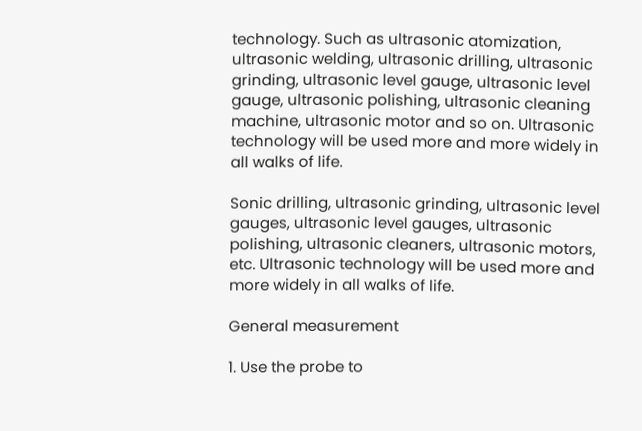technology. Such as ultrasonic atomization, ultrasonic welding, ultrasonic drilling, ultrasonic grinding, ultrasonic level gauge, ultrasonic level gauge, ultrasonic polishing, ultrasonic cleaning machine, ultrasonic motor and so on. Ultrasonic technology will be used more and more widely in all walks of life.

Sonic drilling, ultrasonic grinding, ultrasonic level gauges, ultrasonic level gauges, ultrasonic polishing, ultrasonic cleaners, ultrasonic motors, etc. Ultrasonic technology will be used more and more widely in all walks of life.

General measurement

1. Use the probe to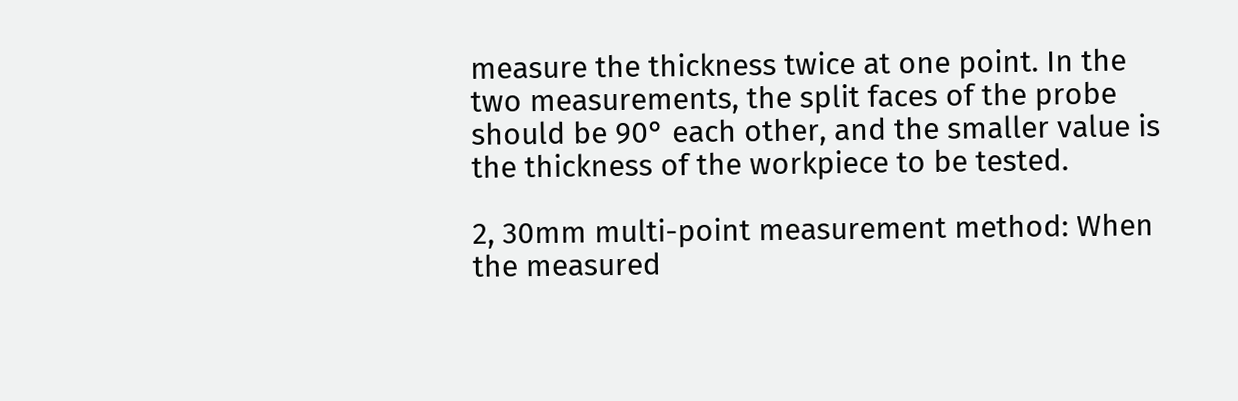measure the thickness twice at one point. In the two measurements, the split faces of the probe should be 90° each other, and the smaller value is the thickness of the workpiece to be tested.

2, 30mm multi-point measurement method: When the measured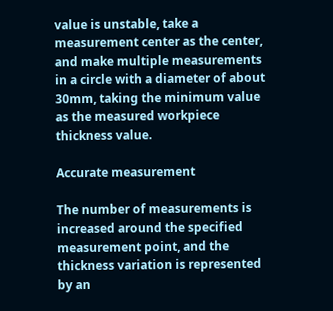value is unstable, take a measurement center as the center, and make multiple measurements in a circle with a diameter of about 30mm, taking the minimum value as the measured workpiece thickness value.

Accurate measurement

The number of measurements is increased around the specified measurement point, and the thickness variation is represented by an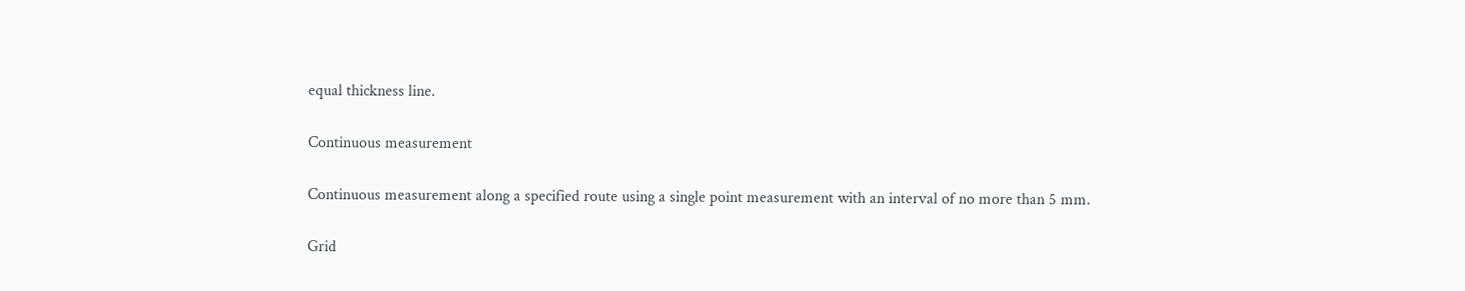equal thickness line.

Continuous measurement

Continuous measurement along a specified route using a single point measurement with an interval of no more than 5 mm.

Grid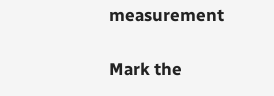measurement

Mark the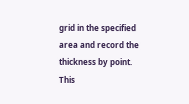grid in the specified area and record the thickness by point. This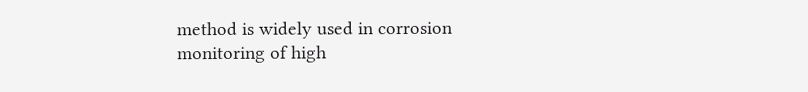method is widely used in corrosion monitoring of high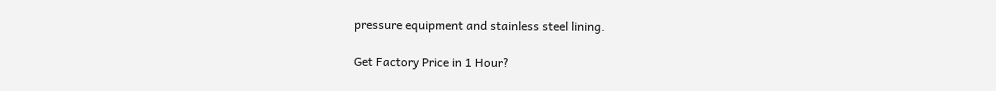pressure equipment and stainless steel lining.

Get Factory Price in 1 Hour?